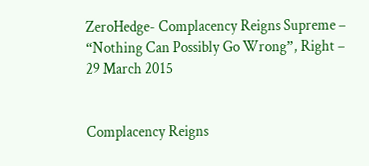ZeroHedge- Complacency Reigns Supreme – “Nothing Can Possibly Go Wrong”, Right – 29 March 2015


Complacency Reigns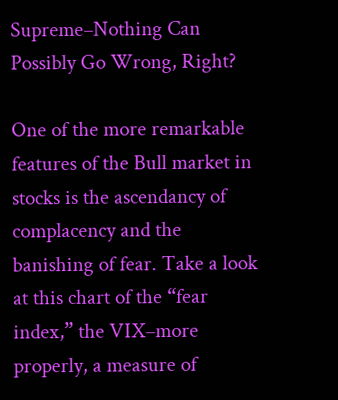Supreme–Nothing Can Possibly Go Wrong, Right?

One of the more remarkable features of the Bull market in stocks is the ascendancy of complacency and the banishing of fear. Take a look at this chart of the “fear index,” the VIX–more properly, a measure of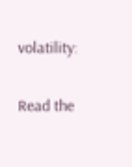volatility:

Read the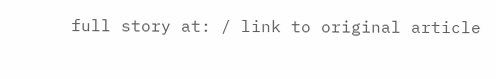full story at: / link to original article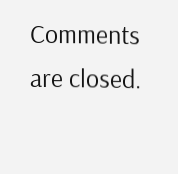Comments are closed.